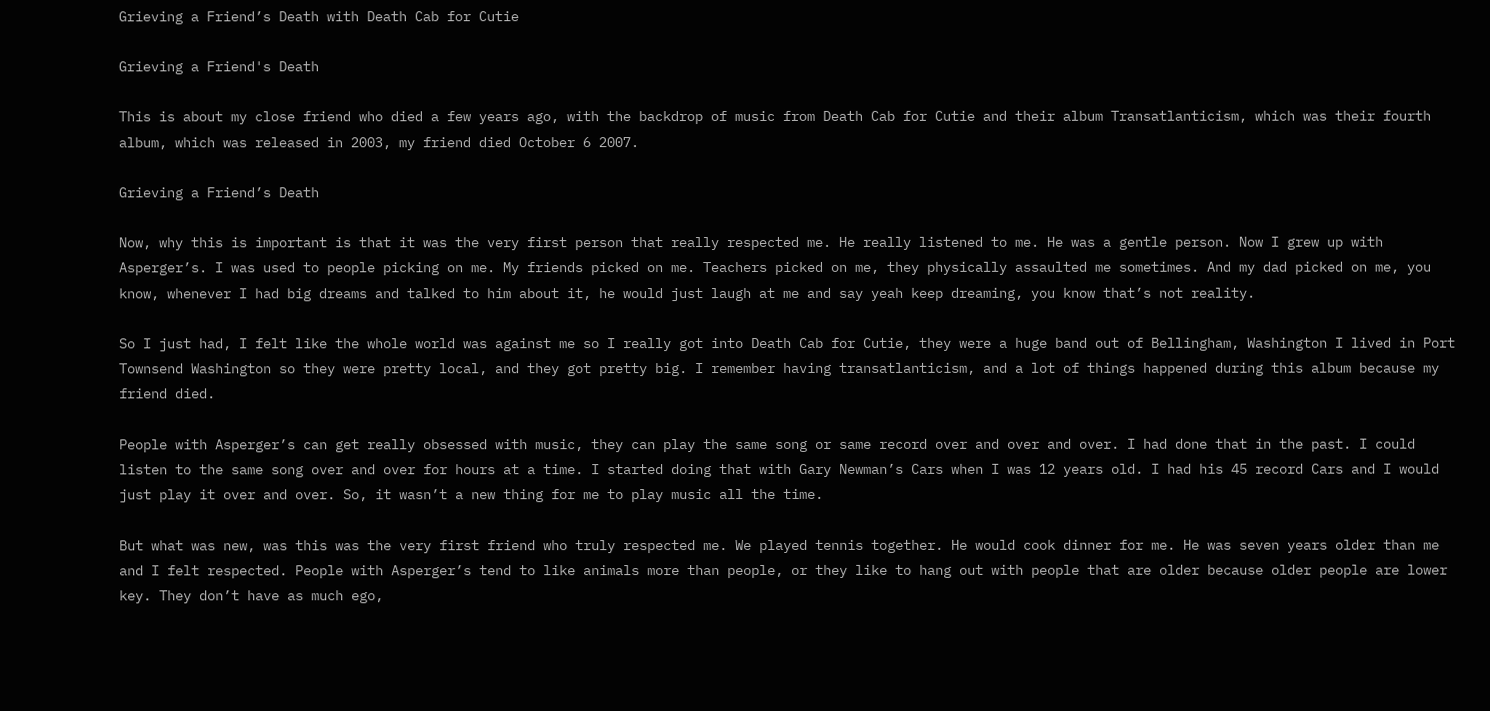Grieving a Friend’s Death with Death Cab for Cutie

Grieving a Friend's Death

This is about my close friend who died a few years ago, with the backdrop of music from Death Cab for Cutie and their album Transatlanticism, which was their fourth album, which was released in 2003, my friend died October 6 2007.

Grieving a Friend’s Death

Now, why this is important is that it was the very first person that really respected me. He really listened to me. He was a gentle person. Now I grew up with Asperger’s. I was used to people picking on me. My friends picked on me. Teachers picked on me, they physically assaulted me sometimes. And my dad picked on me, you know, whenever I had big dreams and talked to him about it, he would just laugh at me and say yeah keep dreaming, you know that’s not reality.

So I just had, I felt like the whole world was against me so I really got into Death Cab for Cutie, they were a huge band out of Bellingham, Washington I lived in Port Townsend Washington so they were pretty local, and they got pretty big. I remember having transatlanticism, and a lot of things happened during this album because my friend died.

People with Asperger’s can get really obsessed with music, they can play the same song or same record over and over and over. I had done that in the past. I could listen to the same song over and over for hours at a time. I started doing that with Gary Newman’s Cars when I was 12 years old. I had his 45 record Cars and I would just play it over and over. So, it wasn’t a new thing for me to play music all the time.

But what was new, was this was the very first friend who truly respected me. We played tennis together. He would cook dinner for me. He was seven years older than me and I felt respected. People with Asperger’s tend to like animals more than people, or they like to hang out with people that are older because older people are lower key. They don’t have as much ego,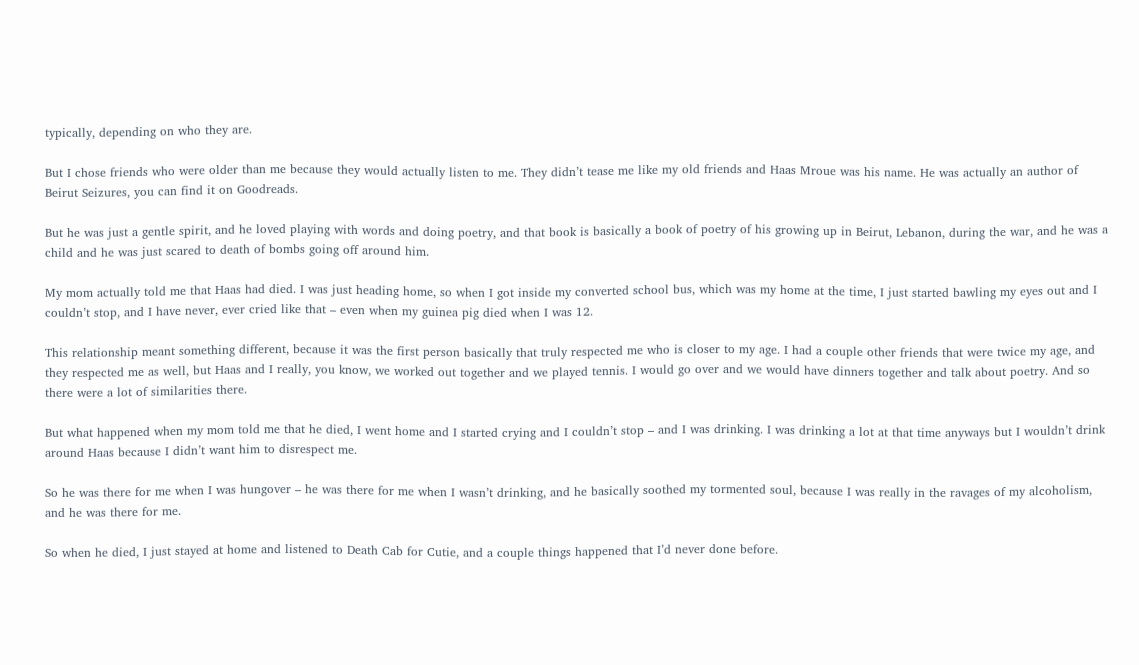typically, depending on who they are.

But I chose friends who were older than me because they would actually listen to me. They didn’t tease me like my old friends and Haas Mroue was his name. He was actually an author of Beirut Seizures, you can find it on Goodreads.

But he was just a gentle spirit, and he loved playing with words and doing poetry, and that book is basically a book of poetry of his growing up in Beirut, Lebanon, during the war, and he was a child and he was just scared to death of bombs going off around him.

My mom actually told me that Haas had died. I was just heading home, so when I got inside my converted school bus, which was my home at the time, I just started bawling my eyes out and I couldn’t stop, and I have never, ever cried like that – even when my guinea pig died when I was 12.

This relationship meant something different, because it was the first person basically that truly respected me who is closer to my age. I had a couple other friends that were twice my age, and they respected me as well, but Haas and I really, you know, we worked out together and we played tennis. I would go over and we would have dinners together and talk about poetry. And so there were a lot of similarities there.

But what happened when my mom told me that he died, I went home and I started crying and I couldn’t stop – and I was drinking. I was drinking a lot at that time anyways but I wouldn’t drink around Haas because I didn’t want him to disrespect me.

So he was there for me when I was hungover – he was there for me when I wasn’t drinking, and he basically soothed my tormented soul, because I was really in the ravages of my alcoholism, and he was there for me.

So when he died, I just stayed at home and listened to Death Cab for Cutie, and a couple things happened that I’d never done before.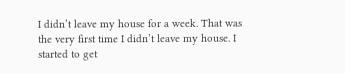I didn’t leave my house for a week. That was the very first time I didn’t leave my house. I started to get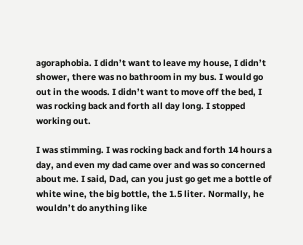agoraphobia. I didn’t want to leave my house, I didn’t shower, there was no bathroom in my bus. I would go out in the woods. I didn’t want to move off the bed, I was rocking back and forth all day long. I stopped working out.

I was stimming. I was rocking back and forth 14 hours a day, and even my dad came over and was so concerned about me. I said, Dad, can you just go get me a bottle of white wine, the big bottle, the 1.5 liter. Normally, he wouldn’t do anything like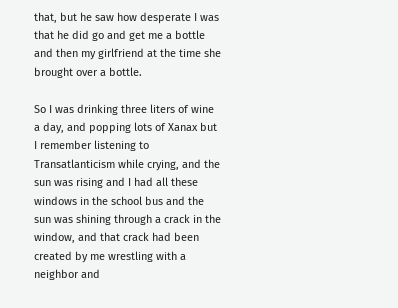that, but he saw how desperate I was that he did go and get me a bottle and then my girlfriend at the time she brought over a bottle.

So I was drinking three liters of wine a day, and popping lots of Xanax but I remember listening to Transatlanticism while crying, and the sun was rising and I had all these windows in the school bus and the sun was shining through a crack in the window, and that crack had been created by me wrestling with a neighbor and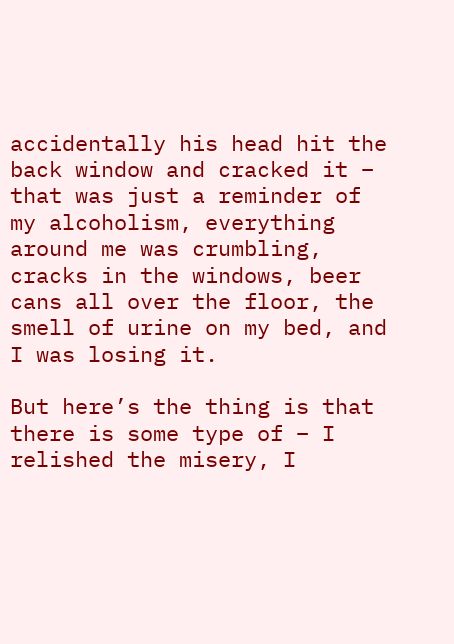accidentally his head hit the back window and cracked it – that was just a reminder of my alcoholism, everything around me was crumbling, cracks in the windows, beer cans all over the floor, the smell of urine on my bed, and I was losing it.

But here’s the thing is that there is some type of – I relished the misery, I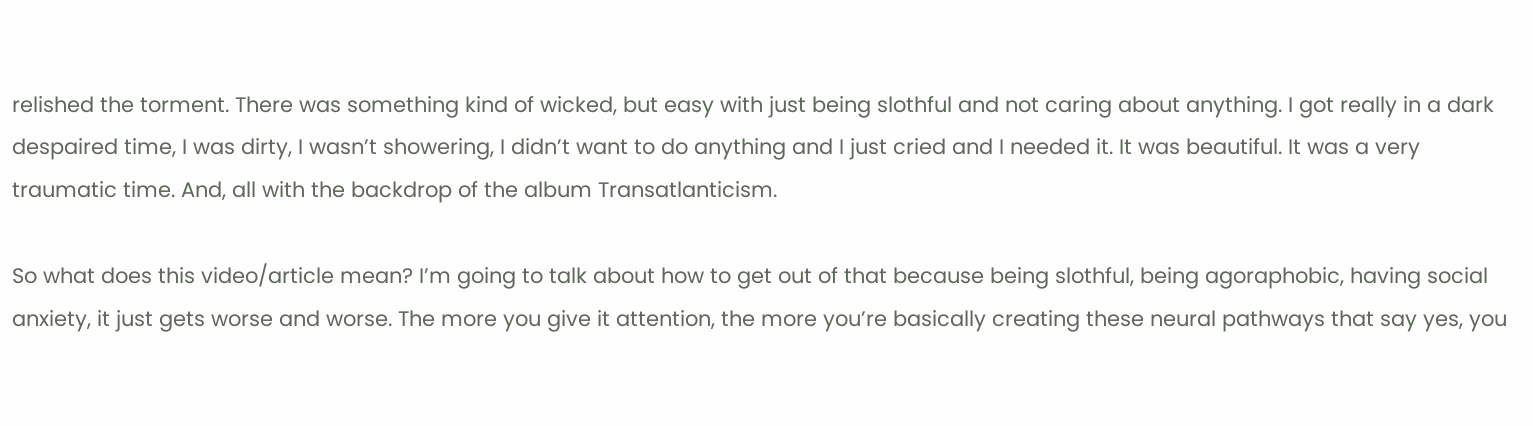relished the torment. There was something kind of wicked, but easy with just being slothful and not caring about anything. I got really in a dark despaired time, I was dirty, I wasn’t showering, I didn’t want to do anything and I just cried and I needed it. It was beautiful. It was a very traumatic time. And, all with the backdrop of the album Transatlanticism.

So what does this video/article mean? I’m going to talk about how to get out of that because being slothful, being agoraphobic, having social anxiety, it just gets worse and worse. The more you give it attention, the more you’re basically creating these neural pathways that say yes, you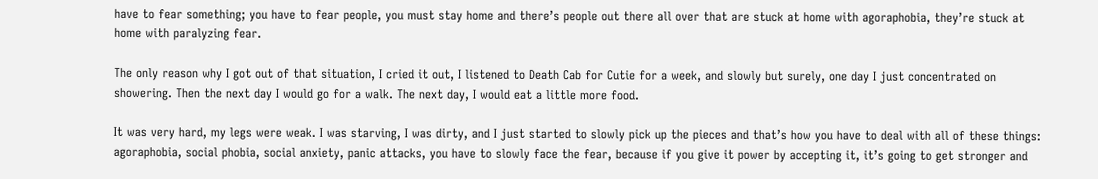have to fear something; you have to fear people, you must stay home and there’s people out there all over that are stuck at home with agoraphobia, they’re stuck at home with paralyzing fear.

The only reason why I got out of that situation, I cried it out, I listened to Death Cab for Cutie for a week, and slowly but surely, one day I just concentrated on showering. Then the next day I would go for a walk. The next day, I would eat a little more food.

It was very hard, my legs were weak. I was starving, I was dirty, and I just started to slowly pick up the pieces and that’s how you have to deal with all of these things: agoraphobia, social phobia, social anxiety, panic attacks, you have to slowly face the fear, because if you give it power by accepting it, it’s going to get stronger and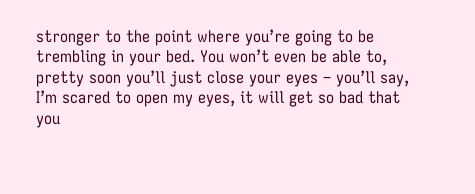stronger to the point where you’re going to be trembling in your bed. You won’t even be able to, pretty soon you’ll just close your eyes – you’ll say, I’m scared to open my eyes, it will get so bad that you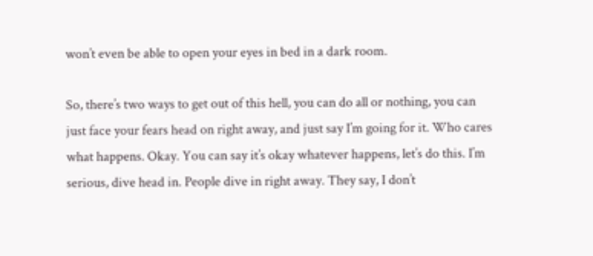won’t even be able to open your eyes in bed in a dark room.

So, there’s two ways to get out of this hell, you can do all or nothing, you can just face your fears head on right away, and just say I’m going for it. Who cares what happens. Okay. You can say it’s okay whatever happens, let’s do this. I’m serious, dive head in. People dive in right away. They say, I don’t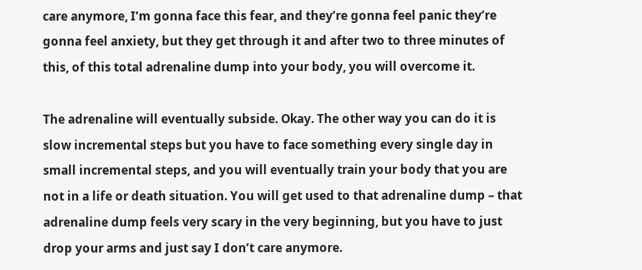care anymore, I’m gonna face this fear, and they’re gonna feel panic they’re gonna feel anxiety, but they get through it and after two to three minutes of this, of this total adrenaline dump into your body, you will overcome it.

The adrenaline will eventually subside. Okay. The other way you can do it is slow incremental steps but you have to face something every single day in small incremental steps, and you will eventually train your body that you are not in a life or death situation. You will get used to that adrenaline dump – that adrenaline dump feels very scary in the very beginning, but you have to just drop your arms and just say I don’t care anymore.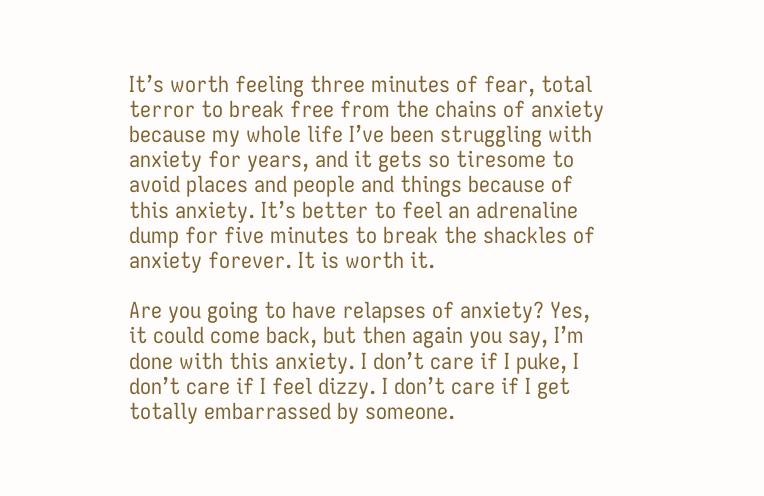It’s worth feeling three minutes of fear, total terror to break free from the chains of anxiety because my whole life I’ve been struggling with anxiety for years, and it gets so tiresome to avoid places and people and things because of this anxiety. It’s better to feel an adrenaline dump for five minutes to break the shackles of anxiety forever. It is worth it.

Are you going to have relapses of anxiety? Yes, it could come back, but then again you say, I’m done with this anxiety. I don’t care if I puke, I don’t care if I feel dizzy. I don’t care if I get totally embarrassed by someone.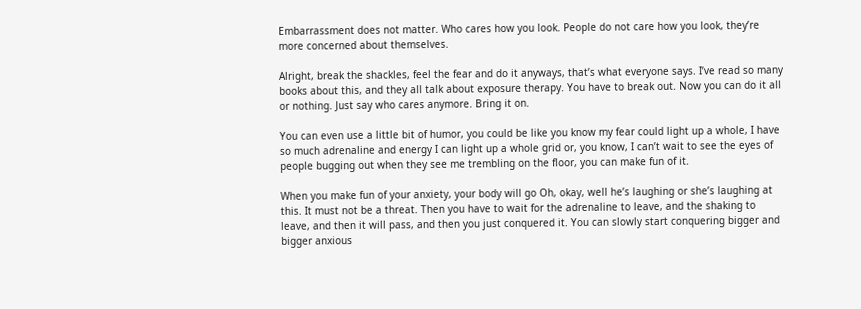Embarrassment does not matter. Who cares how you look. People do not care how you look, they’re more concerned about themselves.

Alright, break the shackles, feel the fear and do it anyways, that’s what everyone says. I’ve read so many books about this, and they all talk about exposure therapy. You have to break out. Now you can do it all or nothing. Just say who cares anymore. Bring it on.

You can even use a little bit of humor, you could be like you know my fear could light up a whole, I have so much adrenaline and energy I can light up a whole grid or, you know, I can’t wait to see the eyes of people bugging out when they see me trembling on the floor, you can make fun of it.

When you make fun of your anxiety, your body will go Oh, okay, well he’s laughing or she’s laughing at this. It must not be a threat. Then you have to wait for the adrenaline to leave, and the shaking to leave, and then it will pass, and then you just conquered it. You can slowly start conquering bigger and bigger anxious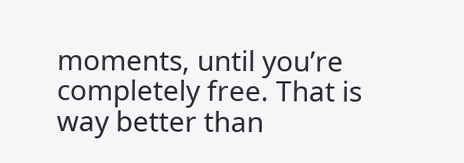moments, until you’re completely free. That is way better than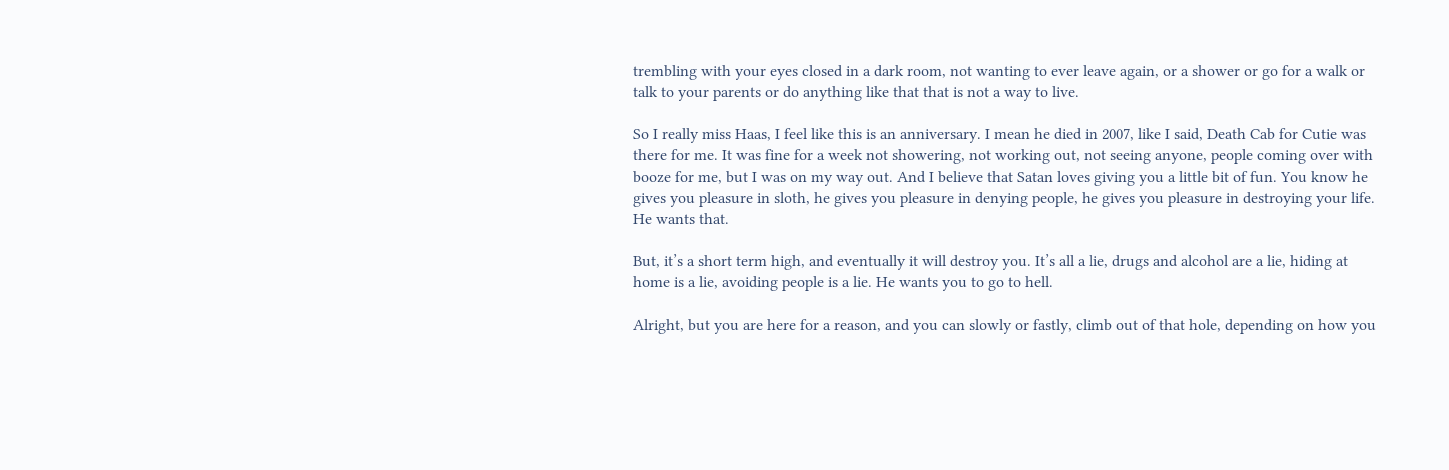trembling with your eyes closed in a dark room, not wanting to ever leave again, or a shower or go for a walk or talk to your parents or do anything like that that is not a way to live.

So I really miss Haas, I feel like this is an anniversary. I mean he died in 2007, like I said, Death Cab for Cutie was there for me. It was fine for a week not showering, not working out, not seeing anyone, people coming over with booze for me, but I was on my way out. And I believe that Satan loves giving you a little bit of fun. You know he gives you pleasure in sloth, he gives you pleasure in denying people, he gives you pleasure in destroying your life. He wants that.

But, it’s a short term high, and eventually it will destroy you. It’s all a lie, drugs and alcohol are a lie, hiding at home is a lie, avoiding people is a lie. He wants you to go to hell.

Alright, but you are here for a reason, and you can slowly or fastly, climb out of that hole, depending on how you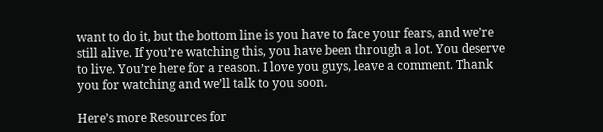want to do it, but the bottom line is you have to face your fears, and we’re still alive. If you’re watching this, you have been through a lot. You deserve to live. You’re here for a reason. I love you guys, leave a comment. Thank you for watching and we’ll talk to you soon.

Here’s more Resources for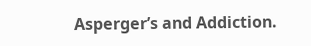Asperger’s and Addiction.